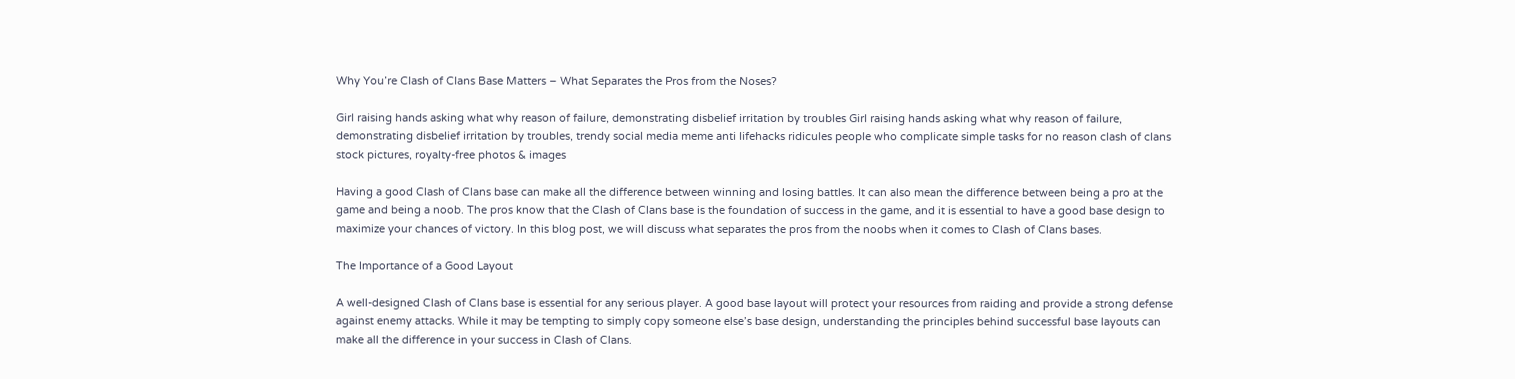Why You’re Clash of Clans Base Matters – What Separates the Pros from the Noses?

Girl raising hands asking what why reason of failure, demonstrating disbelief irritation by troubles Girl raising hands asking what why reason of failure, demonstrating disbelief irritation by troubles, trendy social media meme anti lifehacks ridicules people who complicate simple tasks for no reason clash of clans stock pictures, royalty-free photos & images

Having a good Clash of Clans base can make all the difference between winning and losing battles. It can also mean the difference between being a pro at the game and being a noob. The pros know that the Clash of Clans base is the foundation of success in the game, and it is essential to have a good base design to maximize your chances of victory. In this blog post, we will discuss what separates the pros from the noobs when it comes to Clash of Clans bases.

The Importance of a Good Layout

A well-designed Clash of Clans base is essential for any serious player. A good base layout will protect your resources from raiding and provide a strong defense against enemy attacks. While it may be tempting to simply copy someone else’s base design, understanding the principles behind successful base layouts can make all the difference in your success in Clash of Clans.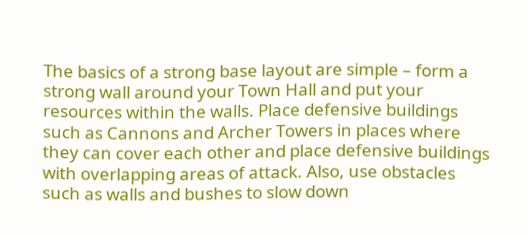The basics of a strong base layout are simple – form a strong wall around your Town Hall and put your resources within the walls. Place defensive buildings such as Cannons and Archer Towers in places where they can cover each other and place defensive buildings with overlapping areas of attack. Also, use obstacles such as walls and bushes to slow down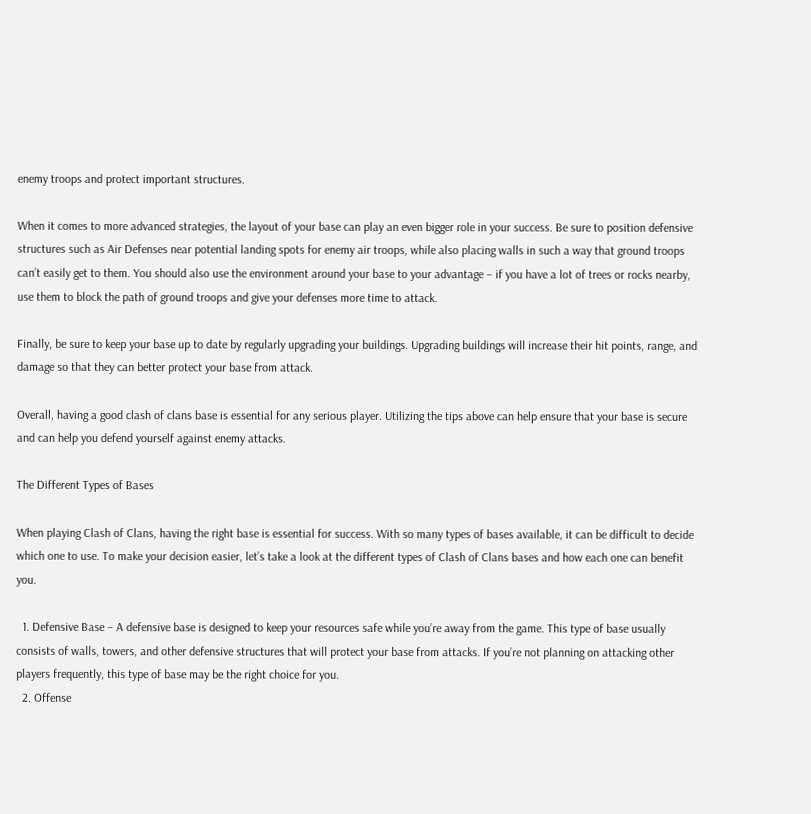enemy troops and protect important structures.

When it comes to more advanced strategies, the layout of your base can play an even bigger role in your success. Be sure to position defensive structures such as Air Defenses near potential landing spots for enemy air troops, while also placing walls in such a way that ground troops can’t easily get to them. You should also use the environment around your base to your advantage – if you have a lot of trees or rocks nearby, use them to block the path of ground troops and give your defenses more time to attack.

Finally, be sure to keep your base up to date by regularly upgrading your buildings. Upgrading buildings will increase their hit points, range, and damage so that they can better protect your base from attack.

Overall, having a good clash of clans base is essential for any serious player. Utilizing the tips above can help ensure that your base is secure and can help you defend yourself against enemy attacks.

The Different Types of Bases

When playing Clash of Clans, having the right base is essential for success. With so many types of bases available, it can be difficult to decide which one to use. To make your decision easier, let’s take a look at the different types of Clash of Clans bases and how each one can benefit you.

  1. Defensive Base – A defensive base is designed to keep your resources safe while you’re away from the game. This type of base usually consists of walls, towers, and other defensive structures that will protect your base from attacks. If you’re not planning on attacking other players frequently, this type of base may be the right choice for you.
  2. Offense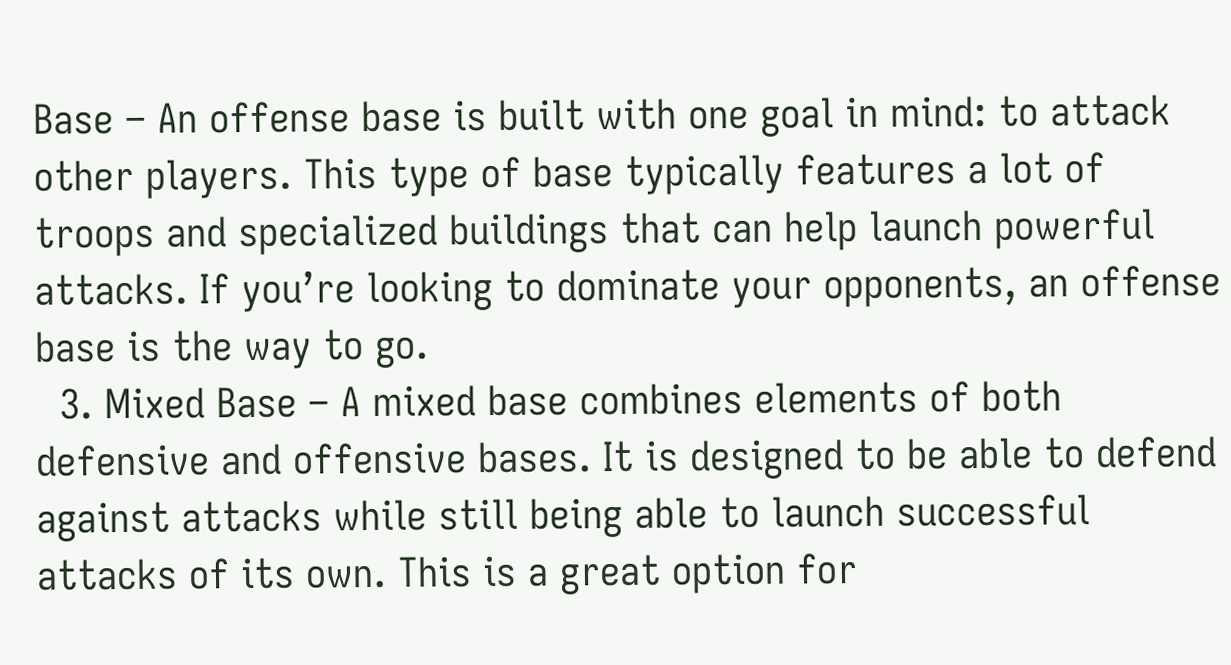Base – An offense base is built with one goal in mind: to attack other players. This type of base typically features a lot of troops and specialized buildings that can help launch powerful attacks. If you’re looking to dominate your opponents, an offense base is the way to go.
  3. Mixed Base – A mixed base combines elements of both defensive and offensive bases. It is designed to be able to defend against attacks while still being able to launch successful attacks of its own. This is a great option for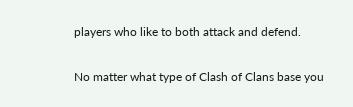players who like to both attack and defend.

No matter what type of Clash of Clans base you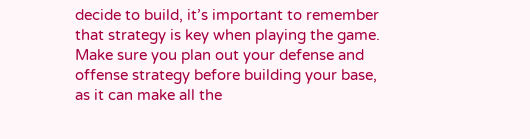decide to build, it’s important to remember that strategy is key when playing the game. Make sure you plan out your defense and offense strategy before building your base, as it can make all the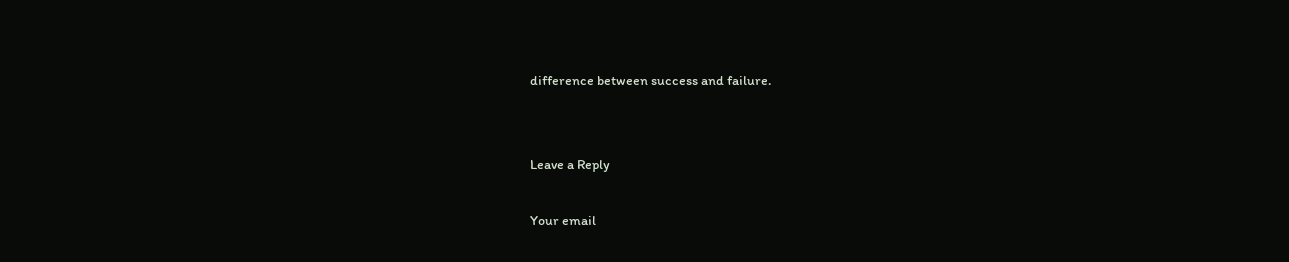difference between success and failure.


Leave a Reply

Your email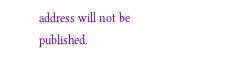address will not be published.